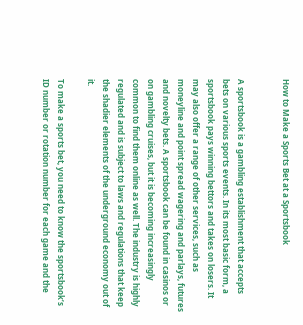How to Make a Sports Bet at a Sportsbook


A sportsbook is a gambling establishment that accepts bets on various sports events. In its most basic form, a sportsbook pays winning bettors and takes on losers. It may also offer a range of other services, such as moneyline and point spread wagering and parlays, futures and novelty bets. A sportsbook can be found in casinos or on gambling cruises, but it is becoming increasingly common to find them online as well. The industry is highly regulated and is subject to laws and regulations that keep the shadier elements of the underground economy out of it.

To make a sports bet, you need to know the sportsbook’s ID number or rotation number for each game and the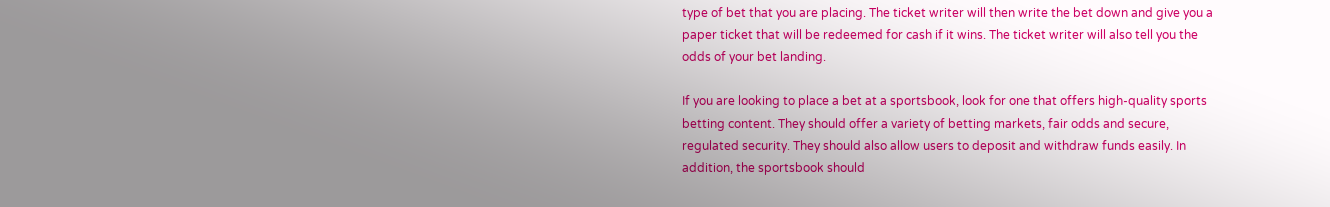type of bet that you are placing. The ticket writer will then write the bet down and give you a paper ticket that will be redeemed for cash if it wins. The ticket writer will also tell you the odds of your bet landing.

If you are looking to place a bet at a sportsbook, look for one that offers high-quality sports betting content. They should offer a variety of betting markets, fair odds and secure, regulated security. They should also allow users to deposit and withdraw funds easily. In addition, the sportsbook should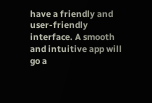have a friendly and user-friendly interface. A smooth and intuitive app will go a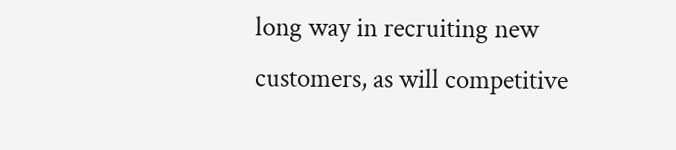long way in recruiting new customers, as will competitive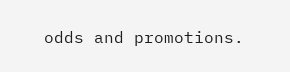odds and promotions.